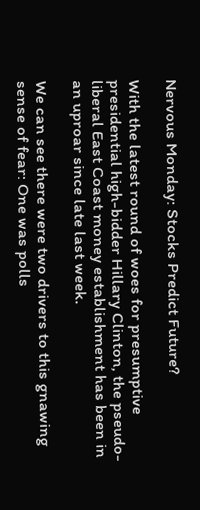Nervous Monday: Stocks Predict Future?

With the latest round of woes for presumptive presidential high-bidder Hillary Clinton, the pseudo-liberal East Coast money establishment has been in an uproar since late last week.

We can see there were two drivers to this gnawing sense of fear: One was polls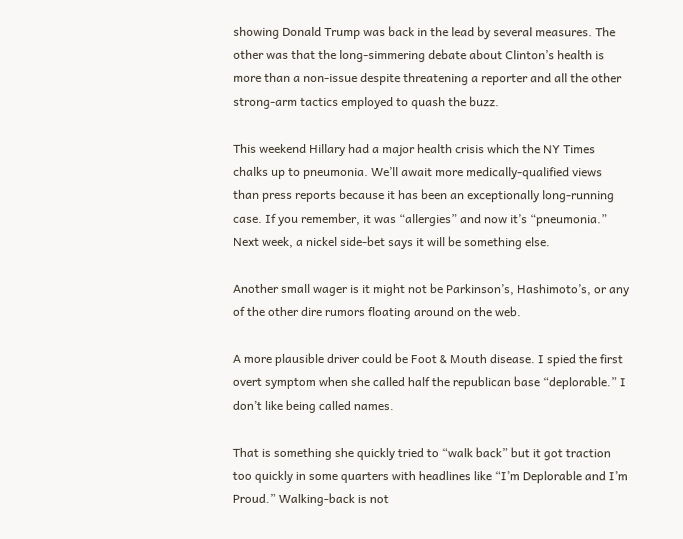showing Donald Trump was back in the lead by several measures. The other was that the long-simmering debate about Clinton’s health is more than a non-issue despite threatening a reporter and all the other strong-arm tactics employed to quash the buzz.

This weekend Hillary had a major health crisis which the NY Times chalks up to pneumonia. We’ll await more medically-qualified views than press reports because it has been an exceptionally long-running case. If you remember, it was “allergies” and now it’s “pneumonia.” Next week, a nickel side-bet says it will be something else.

Another small wager is it might not be Parkinson’s, Hashimoto’s, or any of the other dire rumors floating around on the web.

A more plausible driver could be Foot & Mouth disease. I spied the first overt symptom when she called half the republican base “deplorable.” I don’t like being called names.

That is something she quickly tried to “walk back” but it got traction too quickly in some quarters with headlines like “I’m Deplorable and I’m Proud.” Walking-back is not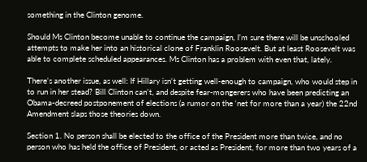something in the Clinton genome.

Should Ms Clinton become unable to continue the campaign, I’m sure there will be unschooled attempts to make her into an historical clone of Franklin Roosevelt. But at least Roosevelt was able to complete scheduled appearances. Ms Clinton has a problem with even that, lately.

There’s another issue, as well: If Hillary isn’t getting well-enough to campaign, who would step in to run in her stead? Bill Clinton can’t, and despite fear-mongerers who have been predicting an Obama-decreed postponement of elections (a rumor on the ‘net for more than a year) the 22nd Amendment slaps those theories down.

Section 1. No person shall be elected to the office of the President more than twice, and no person who has held the office of President, or acted as President, for more than two years of a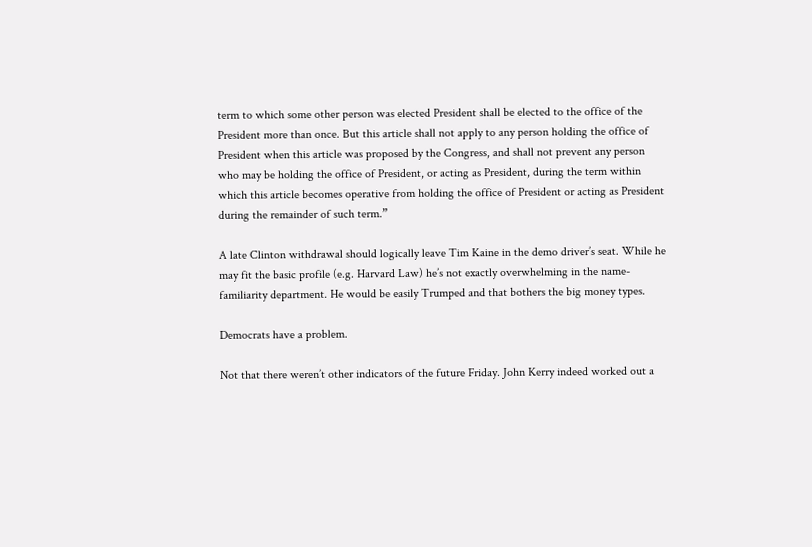term to which some other person was elected President shall be elected to the office of the President more than once. But this article shall not apply to any person holding the office of President when this article was proposed by the Congress, and shall not prevent any person who may be holding the office of President, or acting as President, during the term within which this article becomes operative from holding the office of President or acting as President during the remainder of such term.”

A late Clinton withdrawal should logically leave Tim Kaine in the demo driver’s seat. While he may fit the basic profile (e.g. Harvard Law) he’s not exactly overwhelming in the name-familiarity department. He would be easily Trumped and that bothers the big money types.

Democrats have a problem.

Not that there weren’t other indicators of the future Friday. John Kerry indeed worked out a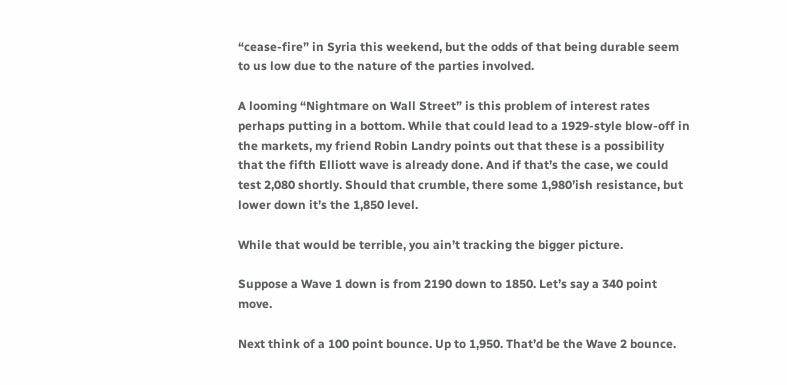“cease-fire” in Syria this weekend, but the odds of that being durable seem to us low due to the nature of the parties involved.

A looming “Nightmare on Wall Street” is this problem of interest rates perhaps putting in a bottom. While that could lead to a 1929-style blow-off in the markets, my friend Robin Landry points out that these is a possibility that the fifth Elliott wave is already done. And if that’s the case, we could test 2,080 shortly. Should that crumble, there some 1,980’ish resistance, but lower down it’s the 1,850 level.

While that would be terrible, you ain’t tracking the bigger picture.

Suppose a Wave 1 down is from 2190 down to 1850. Let’s say a 340 point move.

Next think of a 100 point bounce. Up to 1,950. That’d be the Wave 2 bounce.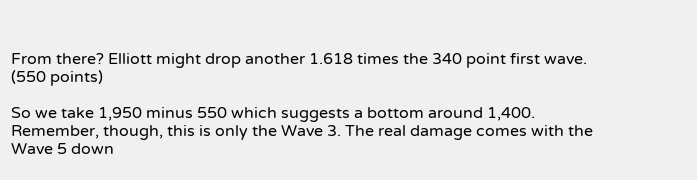From there? Elliott might drop another 1.618 times the 340 point first wave. (550 points)

So we take 1,950 minus 550 which suggests a bottom around 1,400. Remember, though, this is only the Wave 3. The real damage comes with the Wave 5 down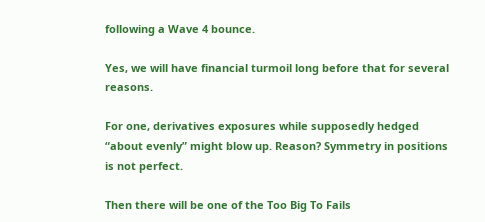following a Wave 4 bounce.

Yes, we will have financial turmoil long before that for several reasons.

For one, derivatives exposures while supposedly hedged “about evenly” might blow up. Reason? Symmetry in positions is not perfect.

Then there will be one of the Too Big To Fails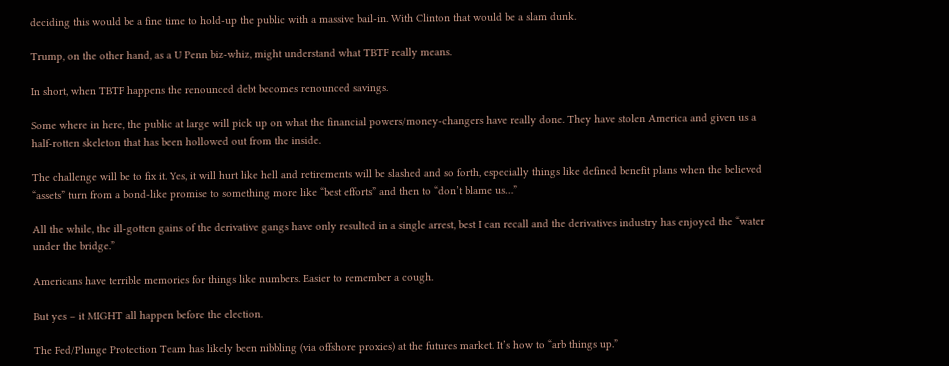deciding this would be a fine time to hold-up the public with a massive bail-in. With Clinton that would be a slam dunk.

Trump, on the other hand, as a U Penn biz-whiz, might understand what TBTF really means.

In short, when TBTF happens the renounced debt becomes renounced savings.

Some where in here, the public at large will pick up on what the financial powers/money-changers have really done. They have stolen America and given us a half-rotten skeleton that has been hollowed out from the inside.

The challenge will be to fix it. Yes, it will hurt like hell and retirements will be slashed and so forth, especially things like defined benefit plans when the believed “assets” turn from a bond-like promise to something more like “best efforts” and then to “don’t blame us…”

All the while, the ill-gotten gains of the derivative gangs have only resulted in a single arrest, best I can recall and the derivatives industry has enjoyed the “water under the bridge.”

Americans have terrible memories for things like numbers. Easier to remember a cough.

But yes – it MIGHT all happen before the election.

The Fed/Plunge Protection Team has likely been nibbling (via offshore proxies) at the futures market. It’s how to “arb things up.”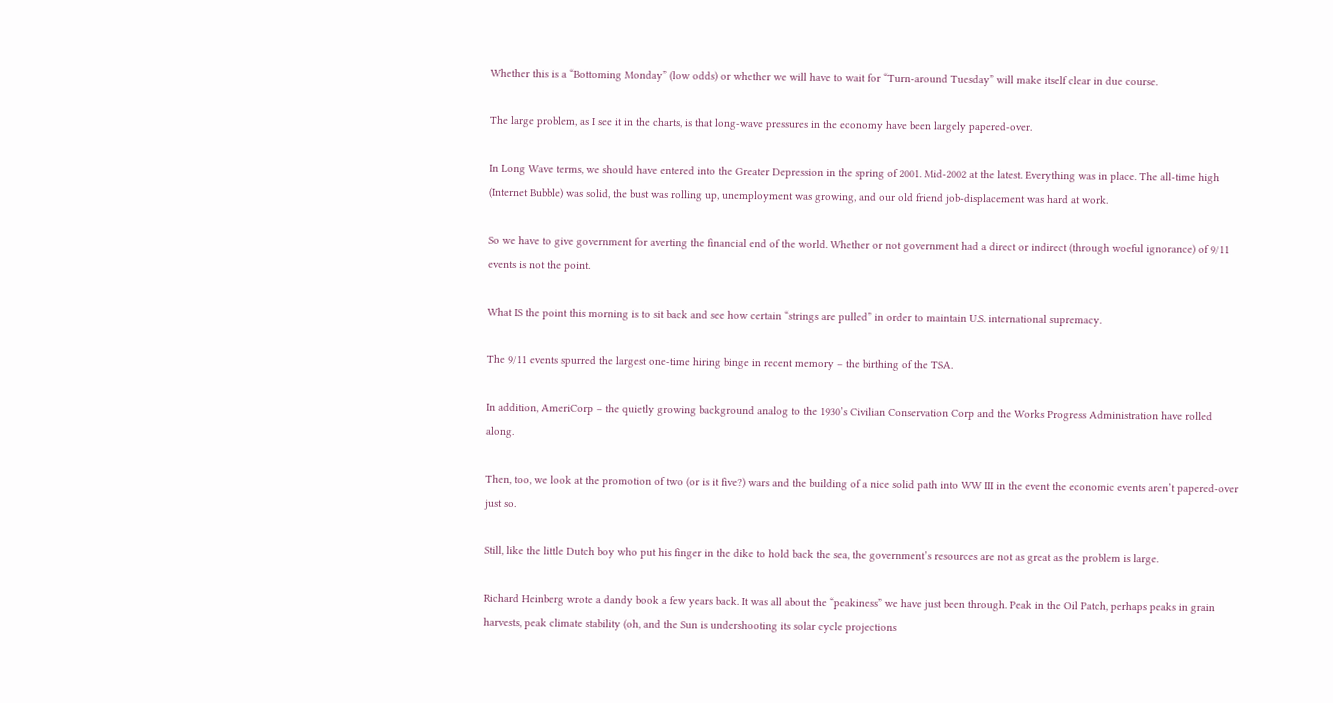Whether this is a “Bottoming Monday” (low odds) or whether we will have to wait for “Turn-around Tuesday” will make itself clear in due course.

The large problem, as I see it in the charts, is that long-wave pressures in the economy have been largely papered-over.

In Long Wave terms, we should have entered into the Greater Depression in the spring of 2001. Mid-2002 at the latest. Everything was in place. The all-time high (Internet Bubble) was solid, the bust was rolling up, unemployment was growing, and our old friend job-displacement was hard at work.

So we have to give government for averting the financial end of the world. Whether or not government had a direct or indirect (through woeful ignorance) of 9/11 events is not the point.

What IS the point this morning is to sit back and see how certain “strings are pulled” in order to maintain U.S. international supremacy.

The 9/11 events spurred the largest one-time hiring binge in recent memory – the birthing of the TSA.

In addition, AmeriCorp – the quietly growing background analog to the 1930’s Civilian Conservation Corp and the Works Progress Administration have rolled along.

Then, too, we look at the promotion of two (or is it five?) wars and the building of a nice solid path into WW III in the event the economic events aren’t papered-over just so.

Still, like the little Dutch boy who put his finger in the dike to hold back the sea, the government’s resources are not as great as the problem is large.

Richard Heinberg wrote a dandy book a few years back. It was all about the “peakiness” we have just been through. Peak in the Oil Patch, perhaps peaks in grain harvests, peak climate stability (oh, and the Sun is undershooting its solar cycle projections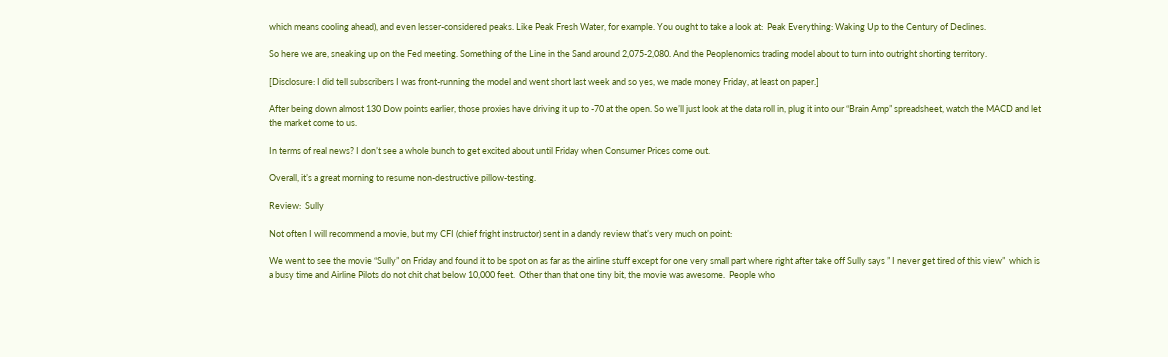which means cooling ahead), and even lesser-considered peaks. Like Peak Fresh Water, for example. You ought to take a look at:  Peak Everything: Waking Up to the Century of Declines.

So here we are, sneaking up on the Fed meeting. Something of the Line in the Sand around 2,075-2,080. And the Peoplenomics trading model about to turn into outright shorting territory.

[Disclosure: I did tell subscribers I was front-running the model and went short last week and so yes, we made money Friday, at least on paper.]

After being down almost 130 Dow points earlier, those proxies have driving it up to -70 at the open. So we’ll just look at the data roll in, plug it into our “Brain Amp” spreadsheet, watch the MACD and let the market come to us.

In terms of real news? I don’t see a whole bunch to get excited about until Friday when Consumer Prices come out.

Overall, it’s a great morning to resume non-destructive pillow-testing.

Review:  Sully

Not often I will recommend a movie, but my CFI (chief fright instructor) sent in a dandy review that’s very much on point:

We went to see the movie “Sully” on Friday and found it to be spot on as far as the airline stuff except for one very small part where right after take off Sully says ” I never get tired of this view”  which is a busy time and Airline Pilots do not chit chat below 10,000 feet.  Other than that one tiny bit, the movie was awesome.  People who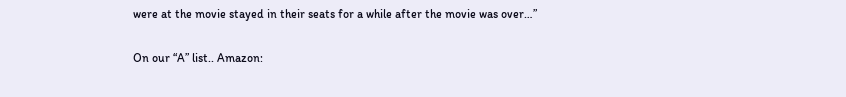were at the movie stayed in their seats for a while after the movie was over…”

On our “A” list.. Amazon: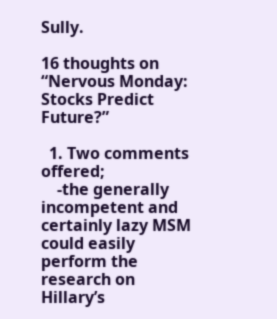Sully.

16 thoughts on “Nervous Monday: Stocks Predict Future?”

  1. Two comments offered;
    -the generally incompetent and certainly lazy MSM could easily perform the research on Hillary’s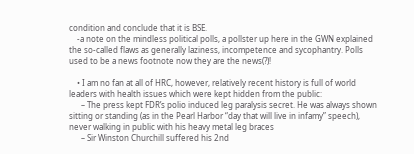condition and conclude that it is BSE.
    -a note on the mindless political polls, a pollster up here in the GWN explained the so-called flaws as generally laziness, incompetence and sycophantry. Polls used to be a news footnote now they are the news(?)!

    • I am no fan at all of HRC, however, relatively recent history is full of world leaders with health issues which were kept hidden from the public:
      – The press kept FDR’s polio induced leg paralysis secret. He was always shown sitting or standing (as in the Pearl Harbor “day that will live in infamy” speech), never walking in public with his heavy metal leg braces
      – Sir Winston Churchill suffered his 2nd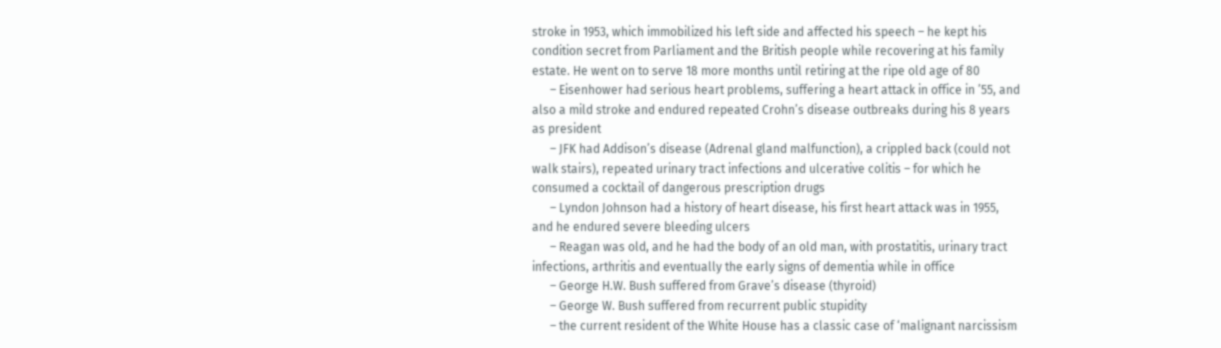stroke in 1953, which immobilized his left side and affected his speech – he kept his condition secret from Parliament and the British people while recovering at his family estate. He went on to serve 18 more months until retiring at the ripe old age of 80
      – Eisenhower had serious heart problems, suffering a heart attack in office in ’55, and also a mild stroke and endured repeated Crohn’s disease outbreaks during his 8 years as president
      – JFK had Addison’s disease (Adrenal gland malfunction), a crippled back (could not walk stairs), repeated urinary tract infections and ulcerative colitis – for which he consumed a cocktail of dangerous prescription drugs
      – Lyndon Johnson had a history of heart disease, his first heart attack was in 1955, and he endured severe bleeding ulcers
      – Reagan was old, and he had the body of an old man, with prostatitis, urinary tract infections, arthritis and eventually the early signs of dementia while in office
      – George H.W. Bush suffered from Grave’s disease (thyroid)
      – George W. Bush suffered from recurrent public stupidity
      – the current resident of the White House has a classic case of ‘malignant narcissism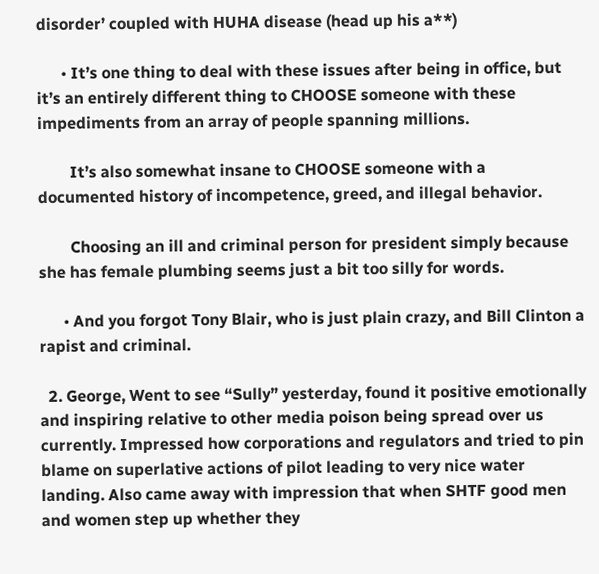disorder’ coupled with HUHA disease (head up his a**)

      • It’s one thing to deal with these issues after being in office, but it’s an entirely different thing to CHOOSE someone with these impediments from an array of people spanning millions.

        It’s also somewhat insane to CHOOSE someone with a documented history of incompetence, greed, and illegal behavior.

        Choosing an ill and criminal person for president simply because she has female plumbing seems just a bit too silly for words.

      • And you forgot Tony Blair, who is just plain crazy, and Bill Clinton a rapist and criminal.

  2. George, Went to see “Sully” yesterday, found it positive emotionally and inspiring relative to other media poison being spread over us currently. Impressed how corporations and regulators and tried to pin blame on superlative actions of pilot leading to very nice water landing. Also came away with impression that when SHTF good men and women step up whether they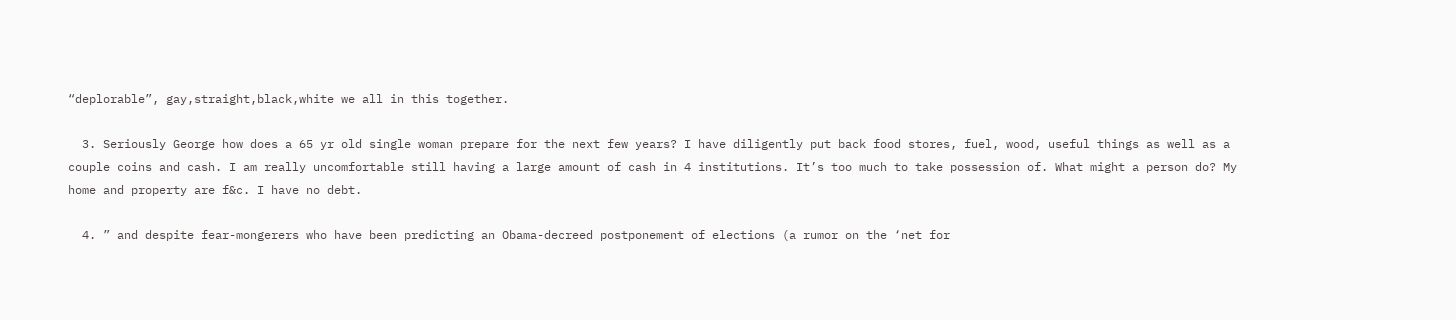“deplorable”, gay,straight,black,white we all in this together.

  3. Seriously George how does a 65 yr old single woman prepare for the next few years? I have diligently put back food stores, fuel, wood, useful things as well as a couple coins and cash. I am really uncomfortable still having a large amount of cash in 4 institutions. It’s too much to take possession of. What might a person do? My home and property are f&c. I have no debt.

  4. ” and despite fear-mongerers who have been predicting an Obama-decreed postponement of elections (a rumor on the ‘net for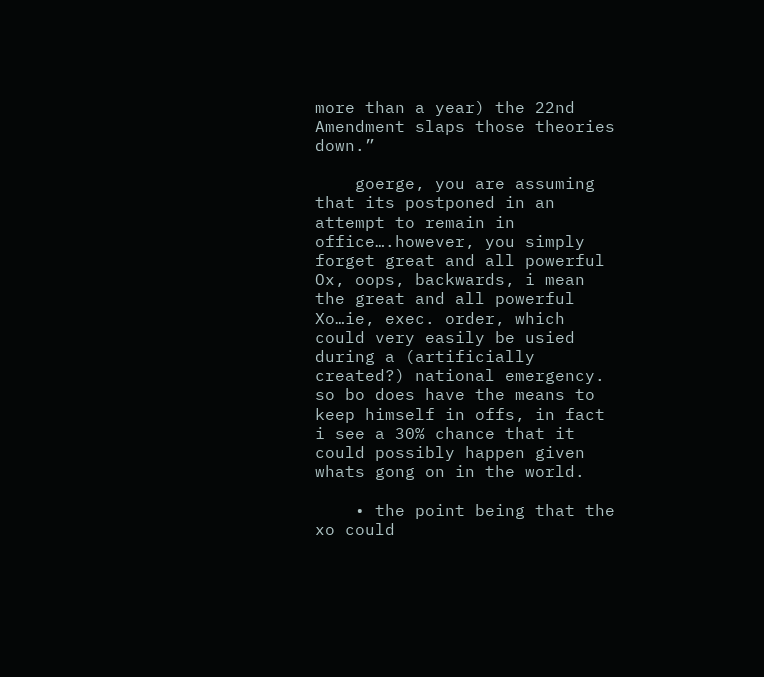more than a year) the 22nd Amendment slaps those theories down.”

    goerge, you are assuming that its postponed in an attempt to remain in office….however, you simply forget great and all powerful Ox, oops, backwards, i mean the great and all powerful Xo…ie, exec. order, which could very easily be usied during a (artificially created?) national emergency. so bo does have the means to keep himself in offs, in fact i see a 30% chance that it could possibly happen given whats gong on in the world.

    • the point being that the xo could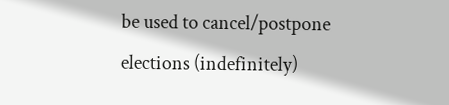be used to cancel/postpone elections (indefinitely)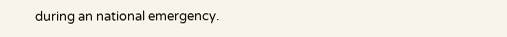during an national emergency.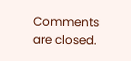Comments are closed.